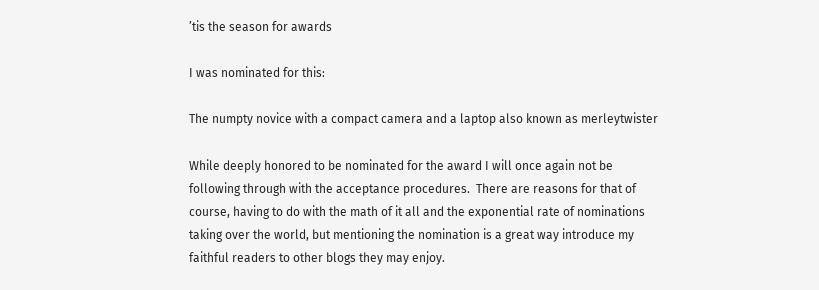’tis the season for awards

I was nominated for this:

The numpty novice with a compact camera and a laptop also known as merleytwister

While deeply honored to be nominated for the award I will once again not be following through with the acceptance procedures.  There are reasons for that of course, having to do with the math of it all and the exponential rate of nominations taking over the world, but mentioning the nomination is a great way introduce my faithful readers to other blogs they may enjoy.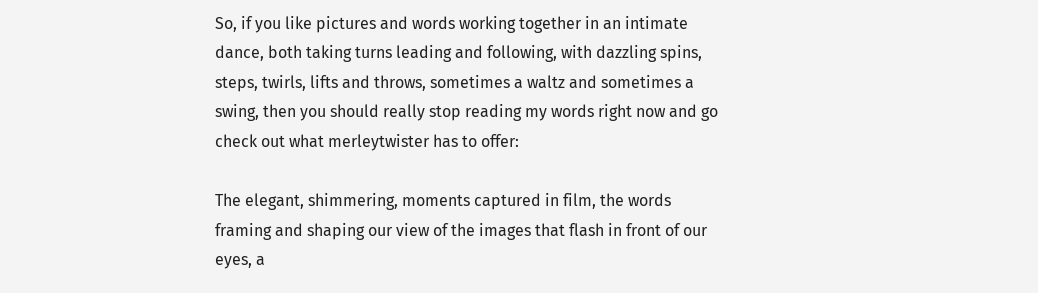So, if you like pictures and words working together in an intimate dance, both taking turns leading and following, with dazzling spins, steps, twirls, lifts and throws, sometimes a waltz and sometimes a swing, then you should really stop reading my words right now and go check out what merleytwister has to offer:

The elegant, shimmering, moments captured in film, the words framing and shaping our view of the images that flash in front of our eyes, a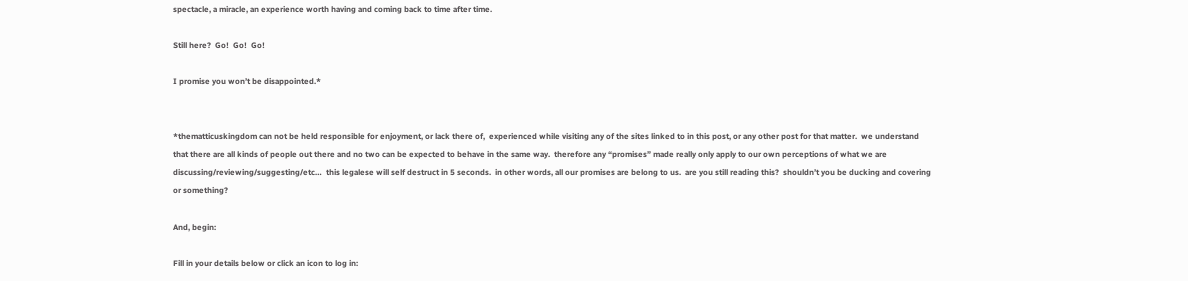spectacle, a miracle, an experience worth having and coming back to time after time.

Still here?  Go!  Go!  Go!

I promise you won’t be disappointed.*


*thematticuskingdom can not be held responsible for enjoyment, or lack there of,  experienced while visiting any of the sites linked to in this post, or any other post for that matter.  we understand that there are all kinds of people out there and no two can be expected to behave in the same way.  therefore any “promises” made really only apply to our own perceptions of what we are discussing/reviewing/suggesting/etc…  this legalese will self destruct in 5 seconds.  in other words, all our promises are belong to us.  are you still reading this?  shouldn’t you be ducking and covering or something?

And, begin:

Fill in your details below or click an icon to log in: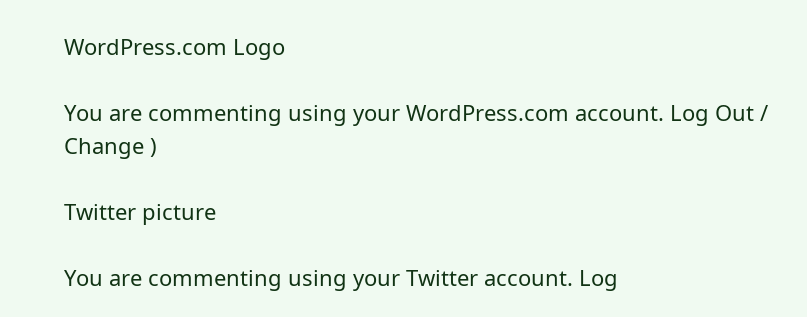WordPress.com Logo

You are commenting using your WordPress.com account. Log Out /  Change )

Twitter picture

You are commenting using your Twitter account. Log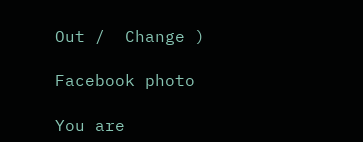Out /  Change )

Facebook photo

You are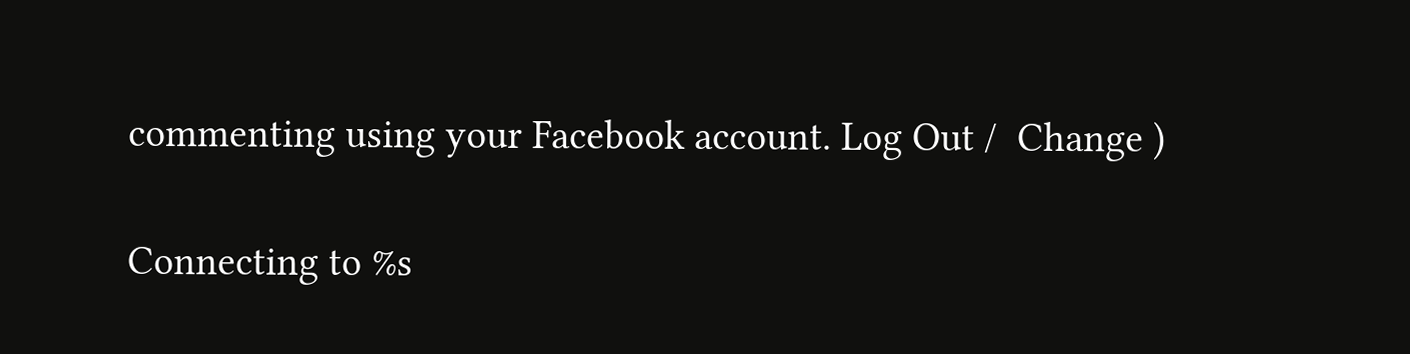commenting using your Facebook account. Log Out /  Change )

Connecting to %s